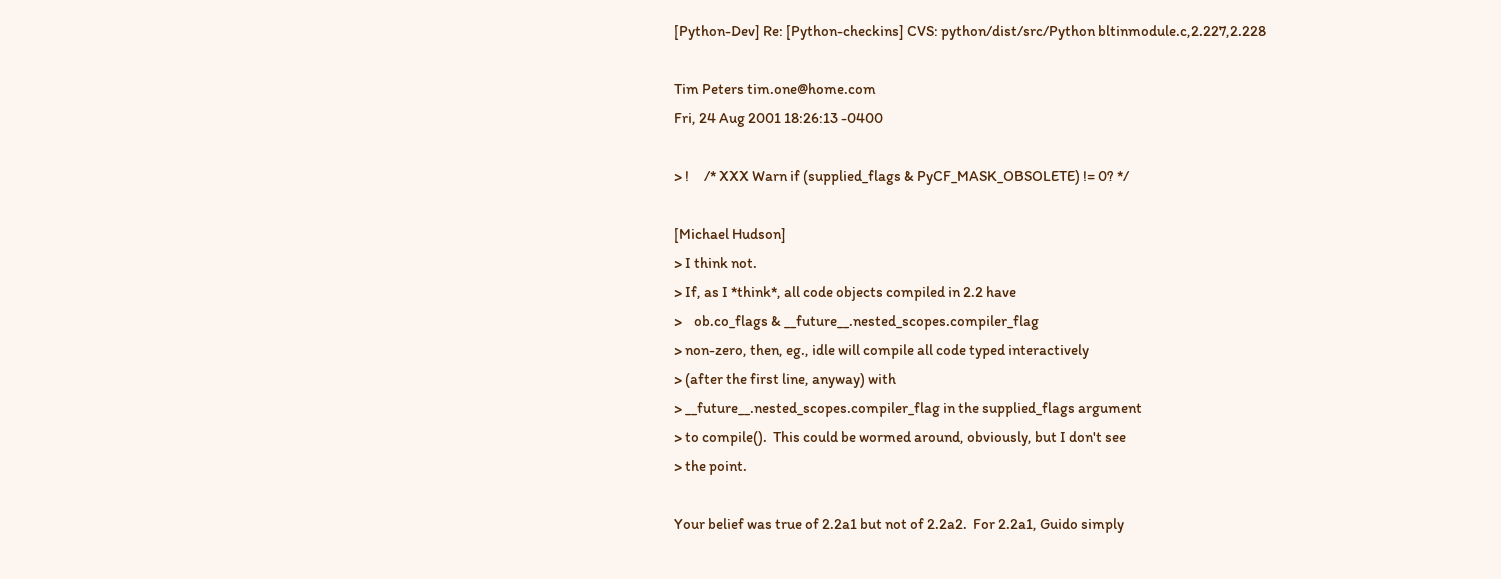[Python-Dev] Re: [Python-checkins] CVS: python/dist/src/Python bltinmodule.c,2.227,2.228

Tim Peters tim.one@home.com
Fri, 24 Aug 2001 18:26:13 -0400

> !     /* XXX Warn if (supplied_flags & PyCF_MASK_OBSOLETE) != 0? */

[Michael Hudson]
> I think not.
> If, as I *think*, all code objects compiled in 2.2 have
>    ob.co_flags & __future__.nested_scopes.compiler_flag
> non-zero, then, eg., idle will compile all code typed interactively
> (after the first line, anyway) with
> __future__.nested_scopes.compiler_flag in the supplied_flags argument
> to compile().  This could be wormed around, obviously, but I don't see
> the point.

Your belief was true of 2.2a1 but not of 2.2a2.  For 2.2a1, Guido simply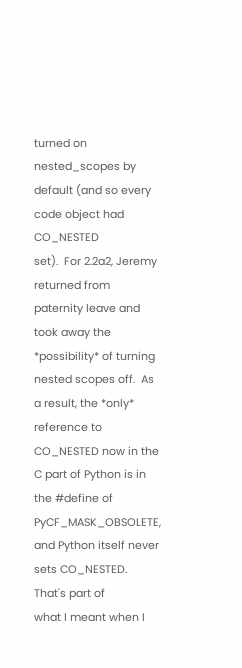turned on nested_scopes by default (and so every code object had CO_NESTED
set).  For 2.2a2, Jeremy returned from paternity leave and took away the
*possibility* of turning nested scopes off.  As a result, the *only*
reference to CO_NESTED now in the C part of Python is in the #define of
PyCF_MASK_OBSOLETE, and Python itself never sets CO_NESTED.  That's part of
what I meant when I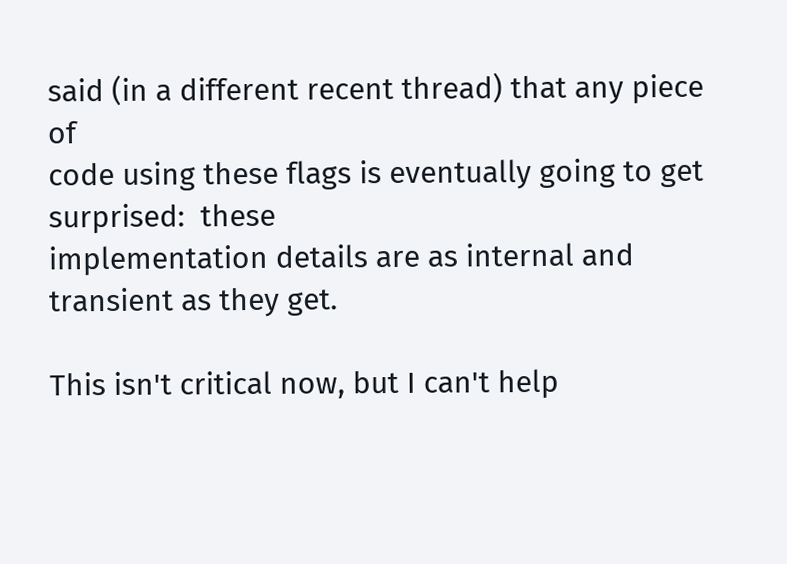said (in a different recent thread) that any piece of
code using these flags is eventually going to get surprised:  these
implementation details are as internal and transient as they get.

This isn't critical now, but I can't help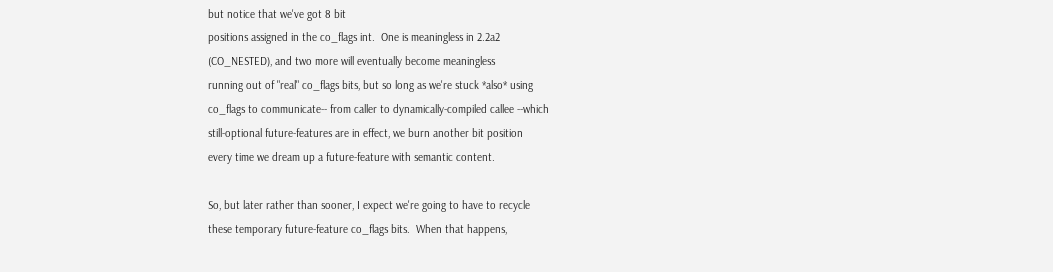but notice that we've got 8 bit
positions assigned in the co_flags int.  One is meaningless in 2.2a2
(CO_NESTED), and two more will eventually become meaningless
running out of "real" co_flags bits, but so long as we're stuck *also* using
co_flags to communicate-- from caller to dynamically-compiled callee --which
still-optional future-features are in effect, we burn another bit position
every time we dream up a future-feature with semantic content.

So, but later rather than sooner, I expect we're going to have to recycle
these temporary future-feature co_flags bits.  When that happens,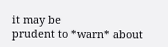it may be
prudent to *warn* about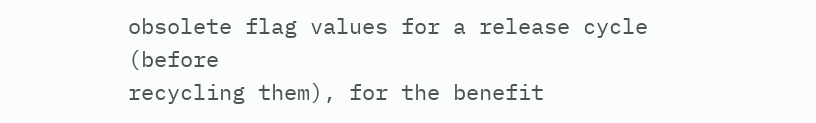obsolete flag values for a release cycle (before
recycling them), for the benefit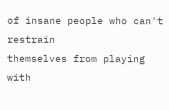of insane people who can't restrain
themselves from playing with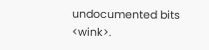undocumented bits <wink>.